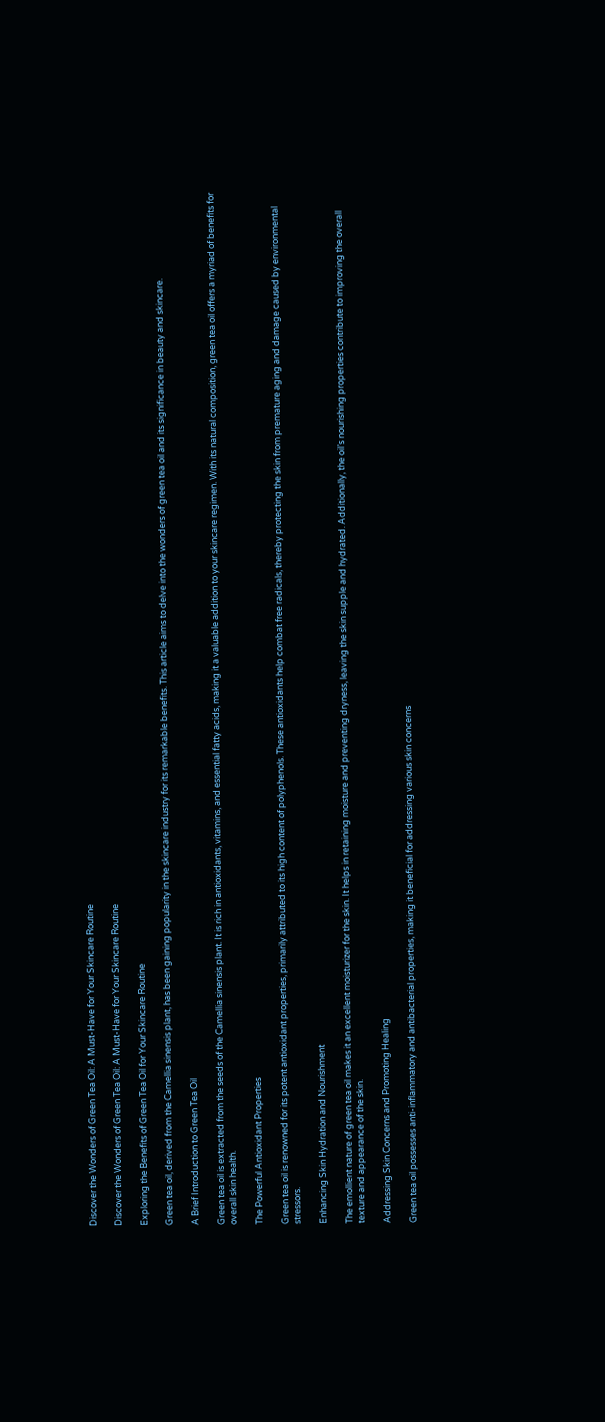Discover the Wonders of Green Tea Oil: A Must-Have for Your Skincare Routine

Discover the Wonders of Green Tea Oil: A Must-Have for Your Skincare Routine

Exploring the Benefits of Green Tea Oil for Your Skincare Routine

Green tea oil, derived from the Camellia sinensis plant, has been gaining popularity in the skincare industry for its remarkable benefits. This article aims to delve into the wonders of green tea oil and its significance in beauty and skincare.

A Brief Introduction to Green Tea Oil

Green tea oil is extracted from the seeds of the Camellia sinensis plant. It is rich in antioxidants, vitamins, and essential fatty acids, making it a valuable addition to your skincare regimen. With its natural composition, green tea oil offers a myriad of benefits for overall skin health.

The Powerful Antioxidant Properties

Green tea oil is renowned for its potent antioxidant properties, primarily attributed to its high content of polyphenols. These antioxidants help combat free radicals, thereby protecting the skin from premature aging and damage caused by environmental stressors.

Enhancing Skin Hydration and Nourishment

The emollient nature of green tea oil makes it an excellent moisturizer for the skin. It helps in retaining moisture and preventing dryness, leaving the skin supple and hydrated. Additionally, the oil’s nourishing properties contribute to improving the overall texture and appearance of the skin.

Addressing Skin Concerns and Promoting Healing

Green tea oil possesses anti-inflammatory and antibacterial properties, making it beneficial for addressing various skin concerns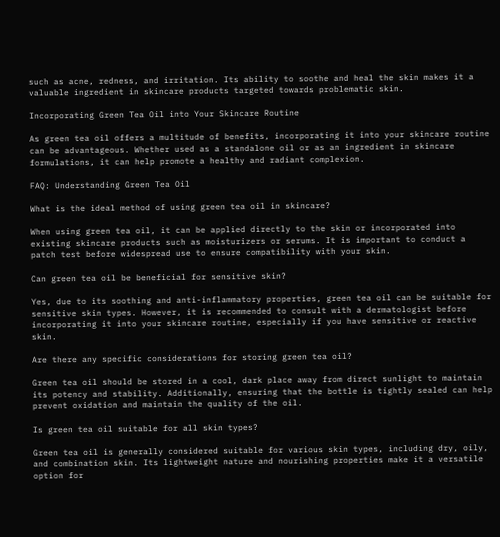such as acne, redness, and irritation. Its ability to soothe and heal the skin makes it a valuable ingredient in skincare products targeted towards problematic skin.

Incorporating Green Tea Oil into Your Skincare Routine

As green tea oil offers a multitude of benefits, incorporating it into your skincare routine can be advantageous. Whether used as a standalone oil or as an ingredient in skincare formulations, it can help promote a healthy and radiant complexion.

FAQ: Understanding Green Tea Oil

What is the ideal method of using green tea oil in skincare?

When using green tea oil, it can be applied directly to the skin or incorporated into existing skincare products such as moisturizers or serums. It is important to conduct a patch test before widespread use to ensure compatibility with your skin.

Can green tea oil be beneficial for sensitive skin?

Yes, due to its soothing and anti-inflammatory properties, green tea oil can be suitable for sensitive skin types. However, it is recommended to consult with a dermatologist before incorporating it into your skincare routine, especially if you have sensitive or reactive skin.

Are there any specific considerations for storing green tea oil?

Green tea oil should be stored in a cool, dark place away from direct sunlight to maintain its potency and stability. Additionally, ensuring that the bottle is tightly sealed can help prevent oxidation and maintain the quality of the oil.

Is green tea oil suitable for all skin types?

Green tea oil is generally considered suitable for various skin types, including dry, oily, and combination skin. Its lightweight nature and nourishing properties make it a versatile option for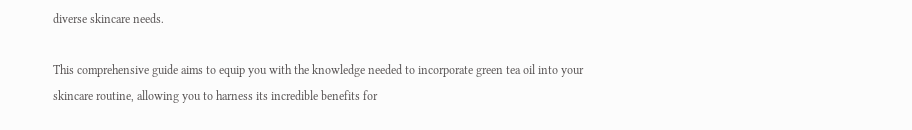diverse skincare needs.

This comprehensive guide aims to equip you with the knowledge needed to incorporate green tea oil into your skincare routine, allowing you to harness its incredible benefits for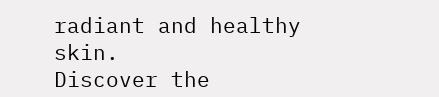radiant and healthy skin.
Discover the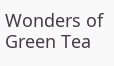Wonders of Green Tea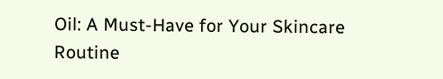Oil: A Must-Have for Your Skincare Routine